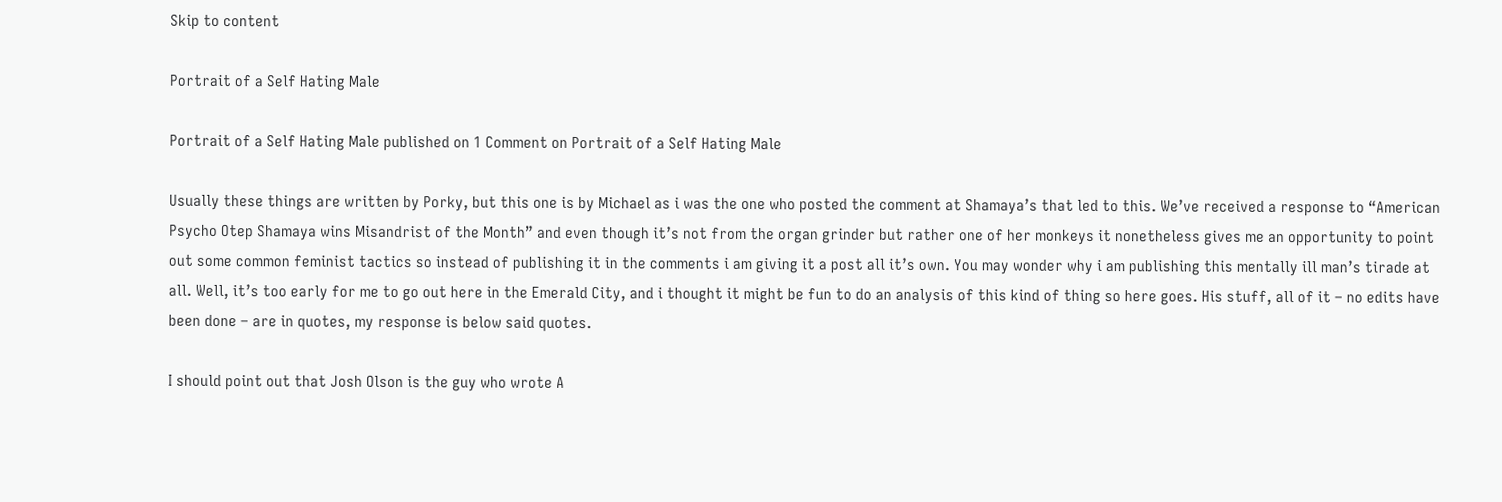Skip to content

Portrait of a Self Hating Male

Portrait of a Self Hating Male published on 1 Comment on Portrait of a Self Hating Male

Usually these things are written by Porky, but this one is by Michael as i was the one who posted the comment at Shamaya’s that led to this. We’ve received a response to “American Psycho Otep Shamaya wins Misandrist of the Month” and even though it’s not from the organ grinder but rather one of her monkeys it nonetheless gives me an opportunity to point out some common feminist tactics so instead of publishing it in the comments i am giving it a post all it’s own. You may wonder why i am publishing this mentally ill man’s tirade at all. Well, it’s too early for me to go out here in the Emerald City, and i thought it might be fun to do an analysis of this kind of thing so here goes. His stuff, all of it – no edits have been done – are in quotes, my response is below said quotes.

I should point out that Josh Olson is the guy who wrote A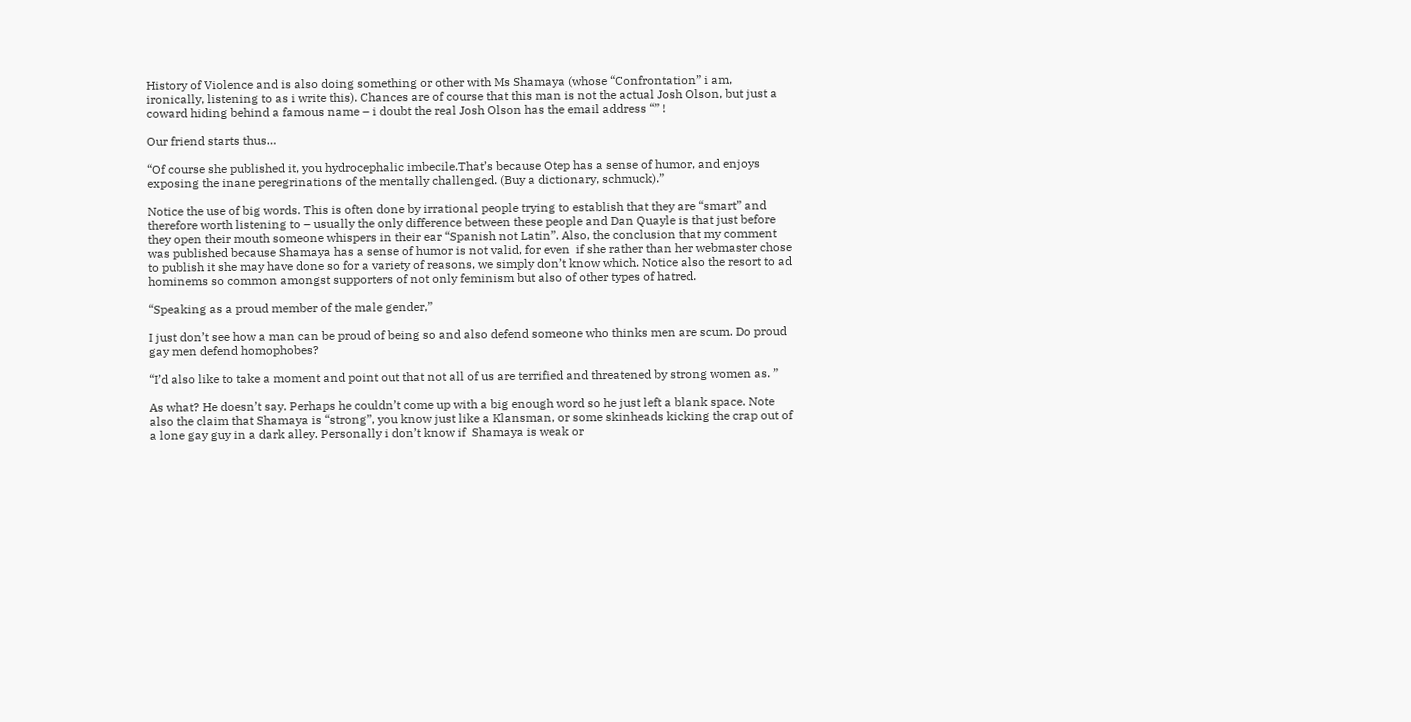History of Violence and is also doing something or other with Ms Shamaya (whose “Confrontation” i am, ironically, listening to as i write this). Chances are of course that this man is not the actual Josh Olson, but just a coward hiding behind a famous name – i doubt the real Josh Olson has the email address “” !

Our friend starts thus…

“Of course she published it, you hydrocephalic imbecile.That’s because Otep has a sense of humor, and enjoys exposing the inane peregrinations of the mentally challenged. (Buy a dictionary, schmuck).”

Notice the use of big words. This is often done by irrational people trying to establish that they are “smart” and therefore worth listening to – usually the only difference between these people and Dan Quayle is that just before they open their mouth someone whispers in their ear “Spanish not Latin”. Also, the conclusion that my comment was published because Shamaya has a sense of humor is not valid, for even  if she rather than her webmaster chose to publish it she may have done so for a variety of reasons, we simply don’t know which. Notice also the resort to ad hominems so common amongst supporters of not only feminism but also of other types of hatred.

“Speaking as a proud member of the male gender,”

I just don’t see how a man can be proud of being so and also defend someone who thinks men are scum. Do proud gay men defend homophobes?

“I’d also like to take a moment and point out that not all of us are terrified and threatened by strong women as. ”

As what? He doesn’t say. Perhaps he couldn’t come up with a big enough word so he just left a blank space. Note also the claim that Shamaya is “strong”, you know just like a Klansman, or some skinheads kicking the crap out of a lone gay guy in a dark alley. Personally i don’t know if  Shamaya is weak or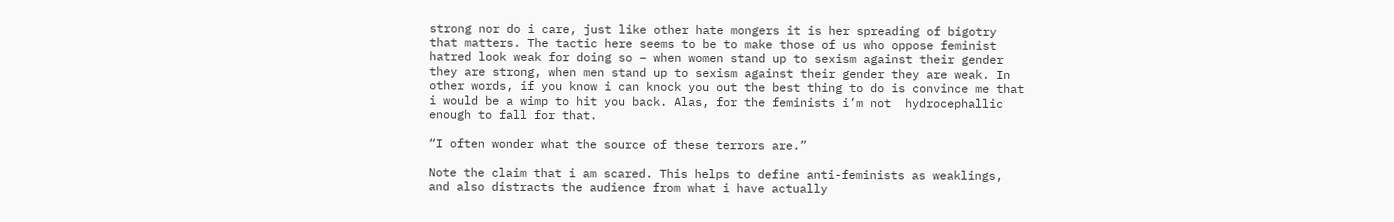strong nor do i care, just like other hate mongers it is her spreading of bigotry that matters. The tactic here seems to be to make those of us who oppose feminist hatred look weak for doing so – when women stand up to sexism against their gender  they are strong, when men stand up to sexism against their gender they are weak. In other words, if you know i can knock you out the best thing to do is convince me that i would be a wimp to hit you back. Alas, for the feminists i’m not  hydrocephallic enough to fall for that.

“I often wonder what the source of these terrors are.”

Note the claim that i am scared. This helps to define anti-feminists as weaklings, and also distracts the audience from what i have actually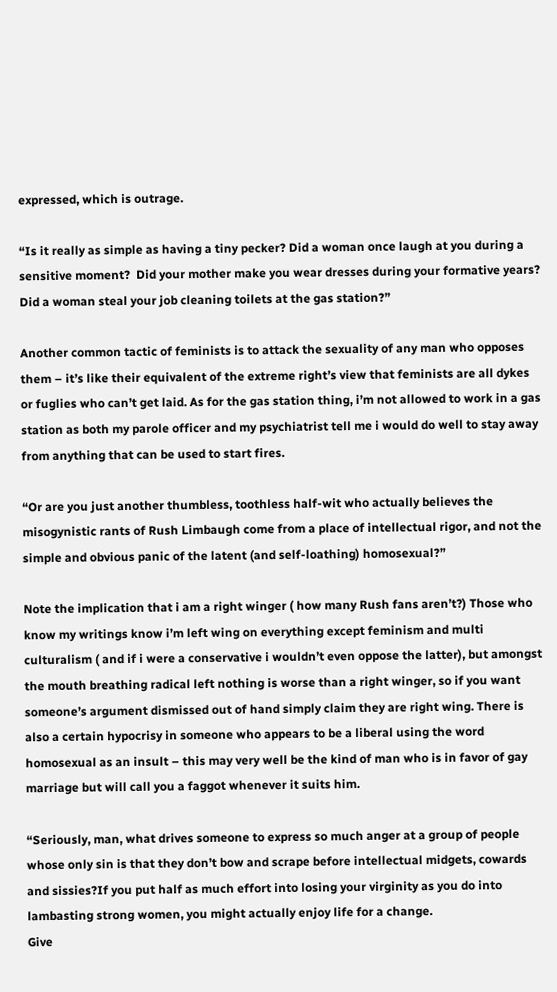expressed, which is outrage.

“Is it really as simple as having a tiny pecker? Did a woman once laugh at you during a sensitive moment?  Did your mother make you wear dresses during your formative years? Did a woman steal your job cleaning toilets at the gas station?”

Another common tactic of feminists is to attack the sexuality of any man who opposes them – it’s like their equivalent of the extreme right’s view that feminists are all dykes or fuglies who can’t get laid. As for the gas station thing, i’m not allowed to work in a gas station as both my parole officer and my psychiatrist tell me i would do well to stay away from anything that can be used to start fires.

“Or are you just another thumbless, toothless half-wit who actually believes the misogynistic rants of Rush Limbaugh come from a place of intellectual rigor, and not the simple and obvious panic of the latent (and self-loathing) homosexual?”

Note the implication that i am a right winger ( how many Rush fans aren’t?) Those who know my writings know i’m left wing on everything except feminism and multi culturalism ( and if i were a conservative i wouldn’t even oppose the latter), but amongst the mouth breathing radical left nothing is worse than a right winger, so if you want someone’s argument dismissed out of hand simply claim they are right wing. There is also a certain hypocrisy in someone who appears to be a liberal using the word homosexual as an insult – this may very well be the kind of man who is in favor of gay marriage but will call you a faggot whenever it suits him.

“Seriously, man, what drives someone to express so much anger at a group of people whose only sin is that they don’t bow and scrape before intellectual midgets, cowards and sissies?If you put half as much effort into losing your virginity as you do into lambasting strong women, you might actually enjoy life for a change.
Give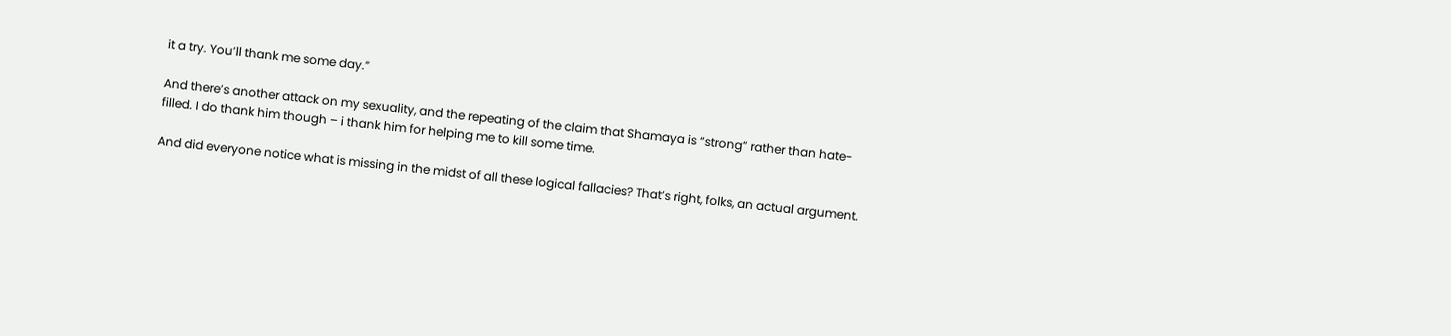it a try. You’ll thank me some day.”

And there’s another attack on my sexuality, and the repeating of the claim that Shamaya is “strong” rather than hate-filled. I do thank him though – i thank him for helping me to kill some time.

And did everyone notice what is missing in the midst of all these logical fallacies? That’s right, folks, an actual argument.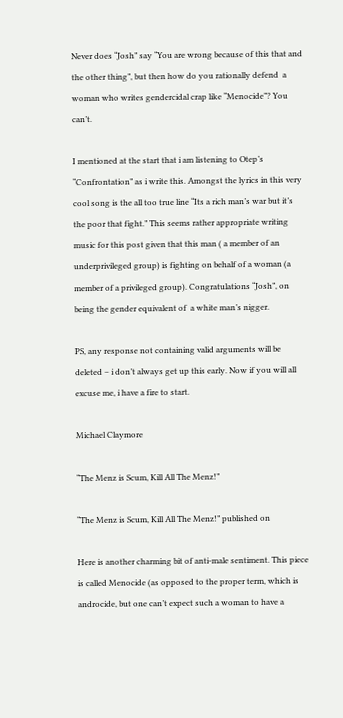Never does “Josh” say “You are wrong because of this that and the other thing”, but then how do you rationally defend  a woman who writes gendercidal crap like “Menocide”? You can’t.

I mentioned at the start that i am listening to Otep’s “Confrontation” as i write this. Amongst the lyrics in this very cool song is the all too true line “Its a rich man’s war but it’s the poor that fight.” This seems rather appropriate writing music for this post given that this man ( a member of an underprivileged group) is fighting on behalf of a woman (a member of a privileged group). Congratulations “Josh”, on being the gender equivalent of  a white man’s nigger.

PS, any response not containing valid arguments will be deleted – i don’t always get up this early. Now if you will all excuse me, i have a fire to start.

Michael Claymore

“The Menz is Scum, Kill All The Menz!”

“The Menz is Scum, Kill All The Menz!” published on

Here is another charming bit of anti-male sentiment. This piece is called Menocide (as opposed to the proper term, which is androcide, but one can’t expect such a woman to have a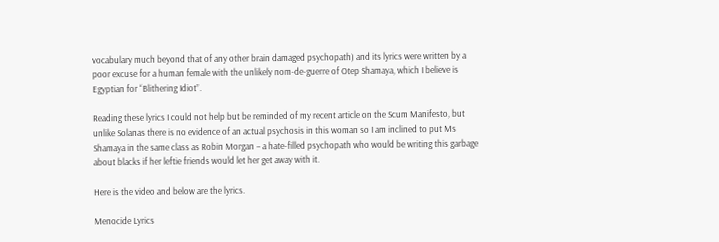vocabulary much beyond that of any other brain damaged psychopath) and its lyrics were written by a poor excuse for a human female with the unlikely nom-de-guerre of Otep Shamaya, which I believe is Egyptian for “Blithering Idiot”.

Reading these lyrics I could not help but be reminded of my recent article on the Scum Manifesto, but unlike Solanas there is no evidence of an actual psychosis in this woman so I am inclined to put Ms Shamaya in the same class as Robin Morgan – a hate-filled psychopath who would be writing this garbage about blacks if her leftie friends would let her get away with it.

Here is the video and below are the lyrics.

Menocide Lyrics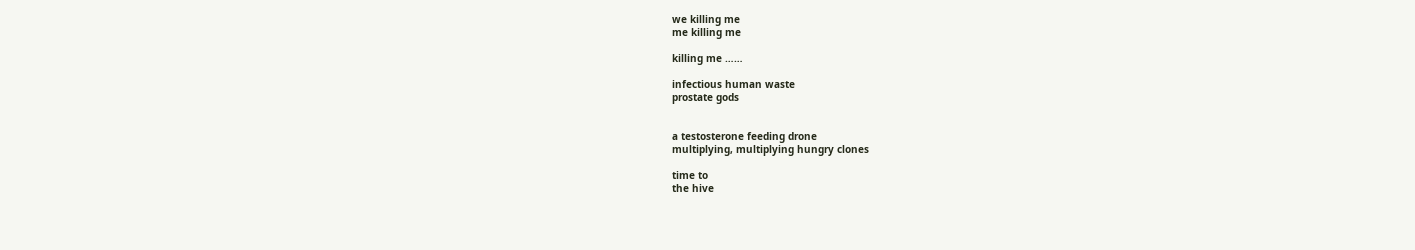we killing me
me killing me

killing me ……

infectious human waste
prostate gods


a testosterone feeding drone
multiplying, multiplying hungry clones

time to
the hive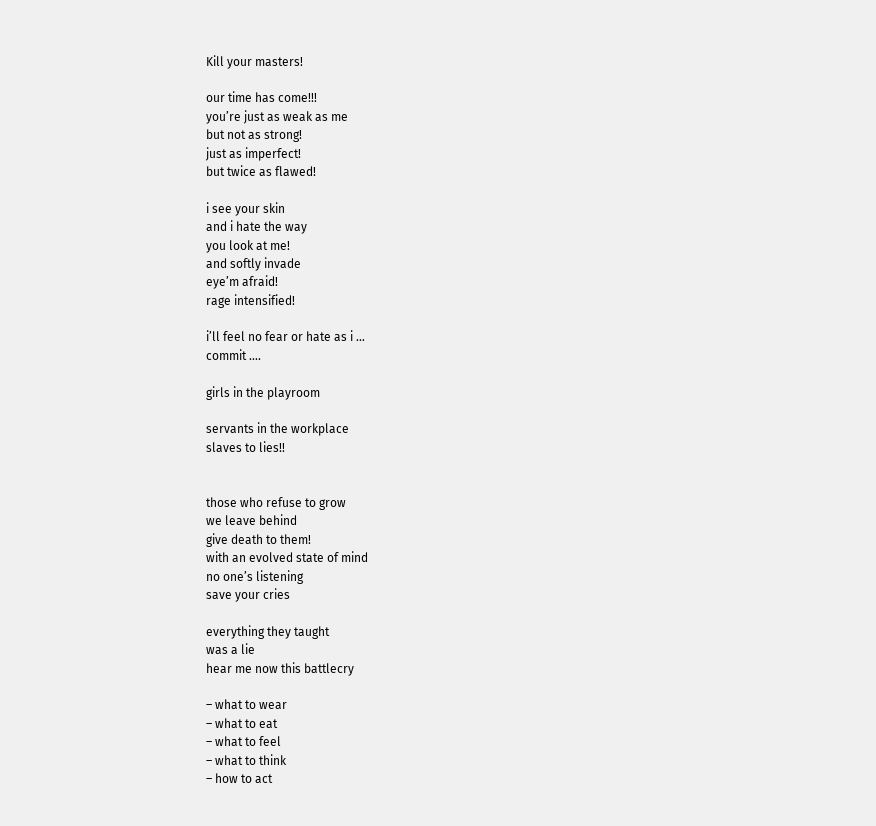Kill your masters!

our time has come!!!
you’re just as weak as me
but not as strong!
just as imperfect!
but twice as flawed!

i see your skin
and i hate the way
you look at me!
and softly invade
eye’m afraid!
rage intensified!

i’ll feel no fear or hate as i …
commit ….

girls in the playroom

servants in the workplace
slaves to lies!!


those who refuse to grow
we leave behind
give death to them!
with an evolved state of mind
no one’s listening
save your cries

everything they taught
was a lie
hear me now this battlecry

– what to wear
– what to eat
– what to feel
– what to think
– how to act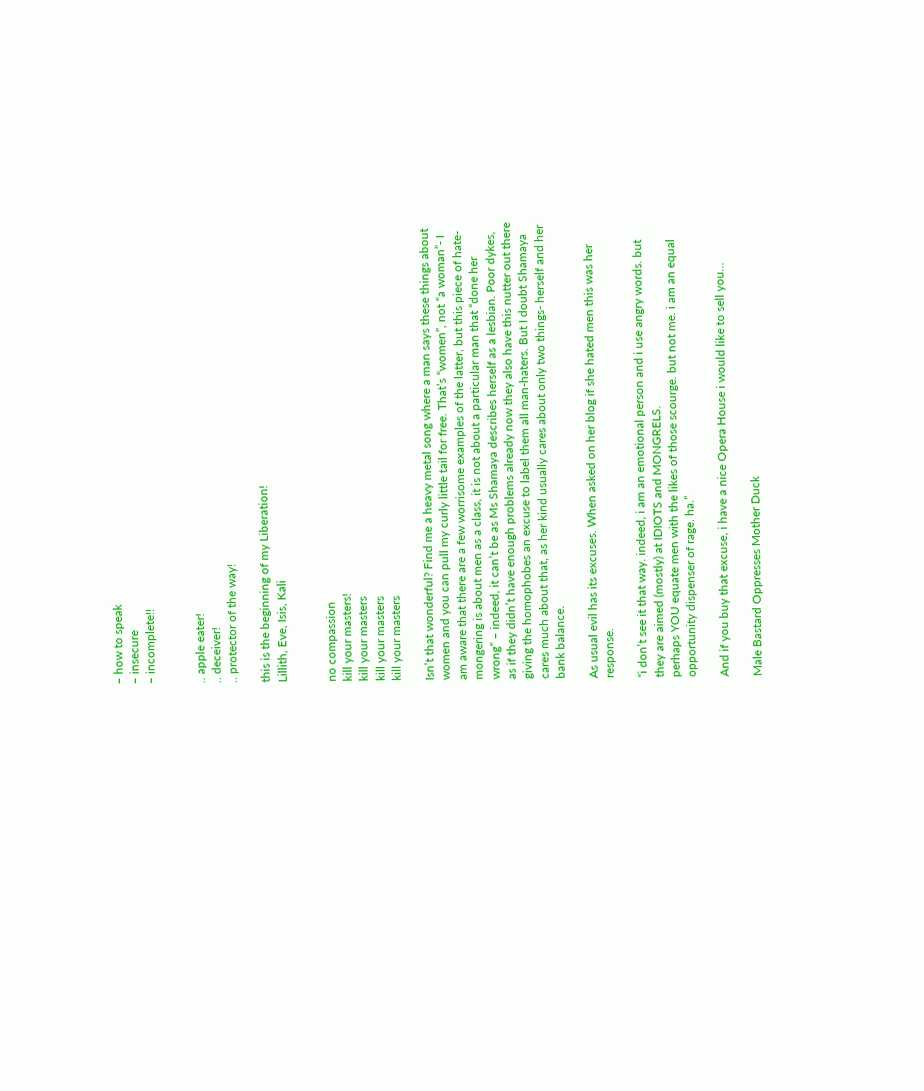– how to speak
– insecure
– incomplete!!


.. apple eater!
.. deceiver!
.. protector of the way!

this is the beginning of my Liberation!
Lillith, Eve, Isis, Kali


no compassion
kill your masters!
kill your masters
kill your masters
kill your masters

Isn’t that wonderful? Find me a heavy metal song where a man says these things about women and you can pull my curly little tail for free. That’s “women”, not “a woman”- I am aware that there are a few worrisome examples of the latter, but this piece of hate-mongering is about men as a class, it is not about a particular man that “done her wrong” – indeed, it can’t be as Ms Shamaya describes herself as a lesbian. Poor dykes, as if they didn’t have enough problems already now they also have this nutter out there giving the homophobes an excuse to label them all man-haters. But I doubt Shamaya cares much about that, as her kind usually cares about only two things- herself and her bank balance.

As usual evil has its excuses. When asked on her blog if she hated men this was her response.

“i don’t see it that way. indeed, i am an emotional person and i use angry words. but they are aimed (mostly) at IDIOTS and MONGRELS.
perhaps YOU equate men with the likes of those scourge. but not me. i am an equal opportunity dispenser of rage. ha.”

And if you buy that excuse, i have a nice Opera House i would like to sell you…

Male Bastard Oppresses Mother Duck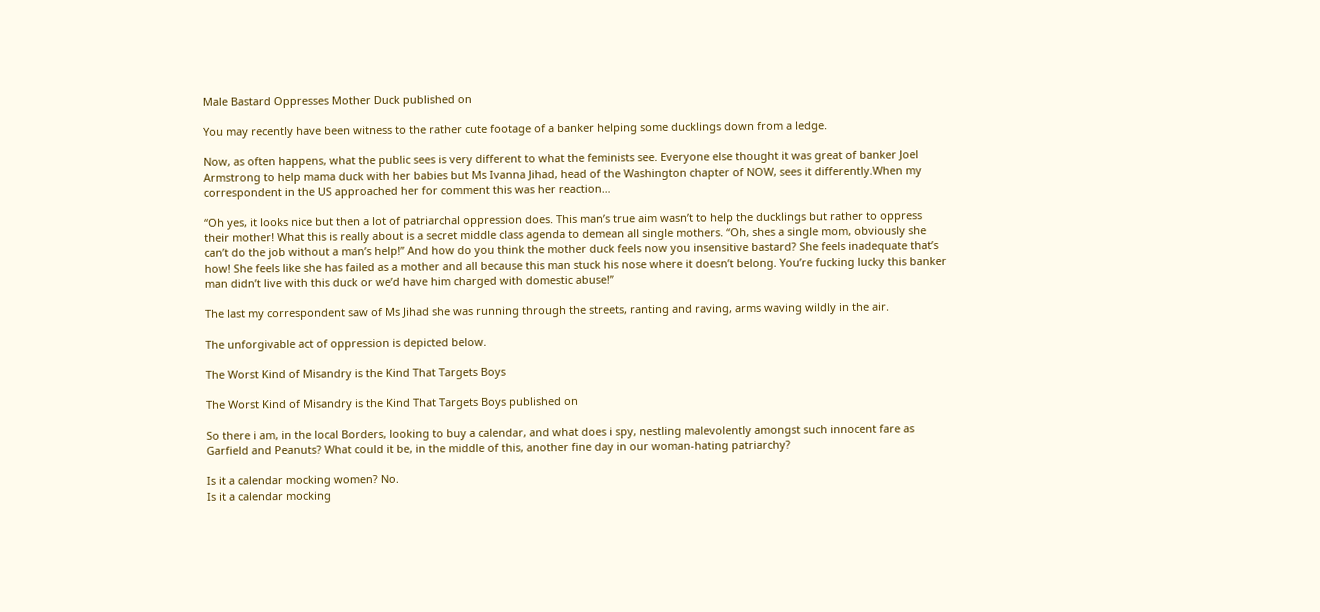Male Bastard Oppresses Mother Duck published on

You may recently have been witness to the rather cute footage of a banker helping some ducklings down from a ledge.

Now, as often happens, what the public sees is very different to what the feminists see. Everyone else thought it was great of banker Joel Armstrong to help mama duck with her babies but Ms Ivanna Jihad, head of the Washington chapter of NOW, sees it differently.When my correspondent in the US approached her for comment this was her reaction…

“Oh yes, it looks nice but then a lot of patriarchal oppression does. This man’s true aim wasn’t to help the ducklings but rather to oppress their mother! What this is really about is a secret middle class agenda to demean all single mothers. “Oh, shes a single mom, obviously she can’t do the job without a man’s help!” And how do you think the mother duck feels now you insensitive bastard? She feels inadequate that’s how! She feels like she has failed as a mother and all because this man stuck his nose where it doesn’t belong. You’re fucking lucky this banker man didn’t live with this duck or we’d have him charged with domestic abuse!”

The last my correspondent saw of Ms Jihad she was running through the streets, ranting and raving, arms waving wildly in the air.

The unforgivable act of oppression is depicted below.

The Worst Kind of Misandry is the Kind That Targets Boys

The Worst Kind of Misandry is the Kind That Targets Boys published on

So there i am, in the local Borders, looking to buy a calendar, and what does i spy, nestling malevolently amongst such innocent fare as Garfield and Peanuts? What could it be, in the middle of this, another fine day in our woman-hating patriarchy?

Is it a calendar mocking women? No.
Is it a calendar mocking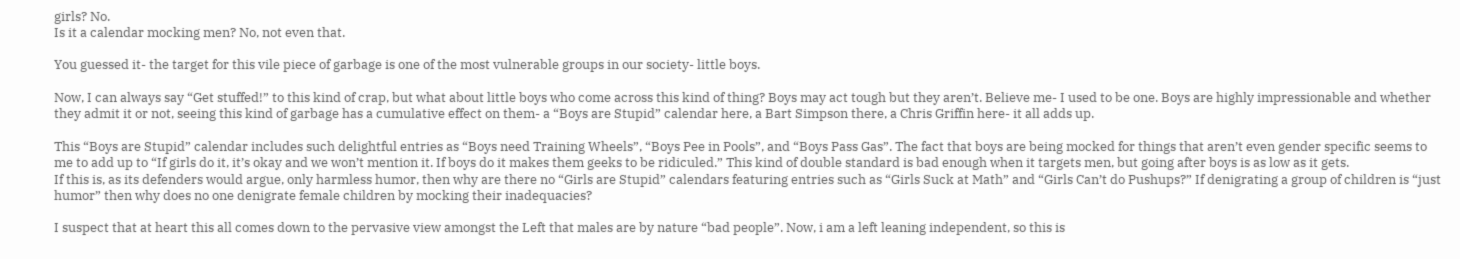girls? No.
Is it a calendar mocking men? No, not even that.

You guessed it- the target for this vile piece of garbage is one of the most vulnerable groups in our society- little boys.

Now, I can always say “Get stuffed!” to this kind of crap, but what about little boys who come across this kind of thing? Boys may act tough but they aren’t. Believe me- I used to be one. Boys are highly impressionable and whether they admit it or not, seeing this kind of garbage has a cumulative effect on them- a “Boys are Stupid” calendar here, a Bart Simpson there, a Chris Griffin here- it all adds up.

This “Boys are Stupid” calendar includes such delightful entries as “Boys need Training Wheels”, “Boys Pee in Pools”, and “Boys Pass Gas”. The fact that boys are being mocked for things that aren’t even gender specific seems to me to add up to “If girls do it, it’s okay and we won’t mention it. If boys do it makes them geeks to be ridiculed.” This kind of double standard is bad enough when it targets men, but going after boys is as low as it gets.
If this is, as its defenders would argue, only harmless humor, then why are there no “Girls are Stupid” calendars featuring entries such as “Girls Suck at Math” and “Girls Can’t do Pushups?” If denigrating a group of children is “just humor” then why does no one denigrate female children by mocking their inadequacies?

I suspect that at heart this all comes down to the pervasive view amongst the Left that males are by nature “bad people”. Now, i am a left leaning independent, so this is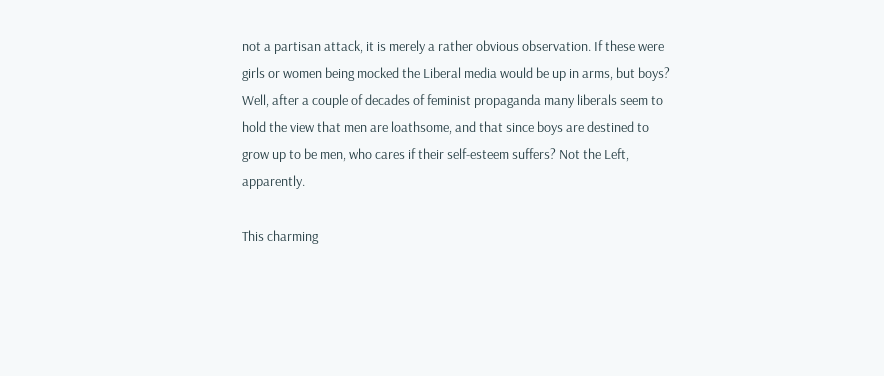not a partisan attack, it is merely a rather obvious observation. If these were girls or women being mocked the Liberal media would be up in arms, but boys? Well, after a couple of decades of feminist propaganda many liberals seem to hold the view that men are loathsome, and that since boys are destined to grow up to be men, who cares if their self-esteem suffers? Not the Left, apparently.

This charming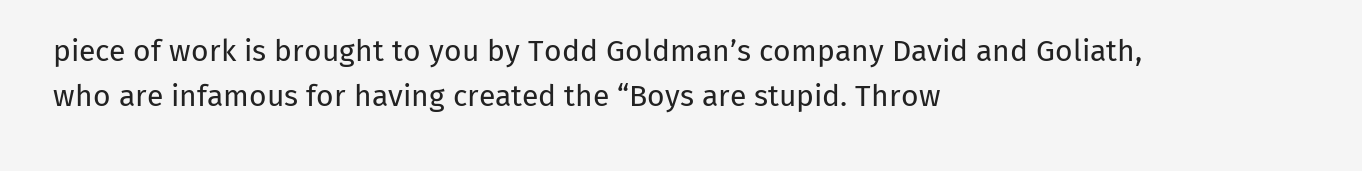piece of work is brought to you by Todd Goldman’s company David and Goliath, who are infamous for having created the “Boys are stupid. Throw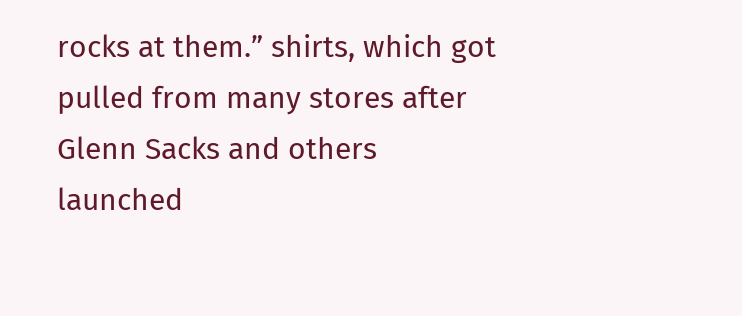rocks at them.” shirts, which got pulled from many stores after Glenn Sacks and others launched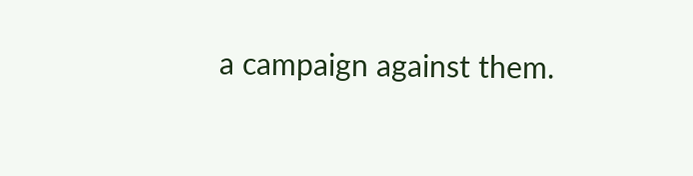a campaign against them.